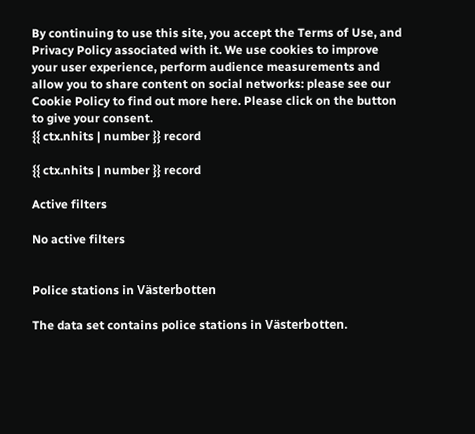By continuing to use this site, you accept the Terms of Use, and Privacy Policy associated with it. We use cookies to improve your user experience, perform audience measurements and allow you to share content on social networks: please see our Cookie Policy to find out more here. Please click on the button to give your consent.
{{ ctx.nhits | number }} record

{{ ctx.nhits | number }} record

Active filters

No active filters


Police stations in Västerbotten

The data set contains police stations in Västerbotten.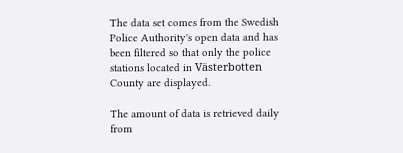The data set comes from the Swedish Police Authority's open data and has been filtered so that only the police stations located in Västerbotten County are displayed.

The amount of data is retrieved daily from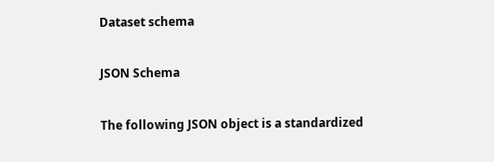Dataset schema

JSON Schema

The following JSON object is a standardized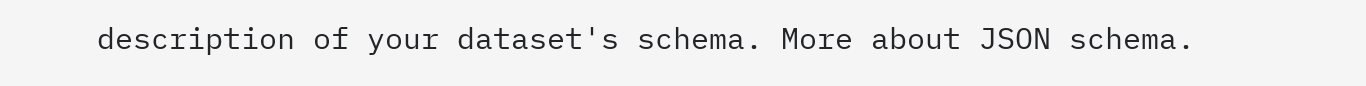description of your dataset's schema. More about JSON schema.